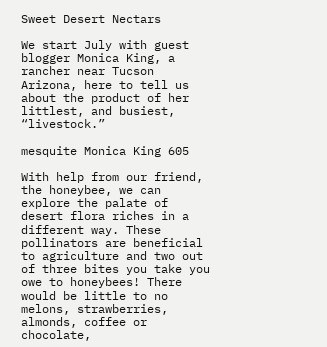Sweet Desert Nectars

We start July with guest blogger Monica King, a rancher near Tucson Arizona, here to tell us about the product of her littlest, and busiest, “livestock.”

mesquite Monica King 605

With help from our friend, the honeybee, we can explore the palate of desert flora riches in a different way. These pollinators are beneficial to agriculture and two out of three bites you take you owe to honeybees! There would be little to no melons, strawberries, almonds, coffee or chocolate,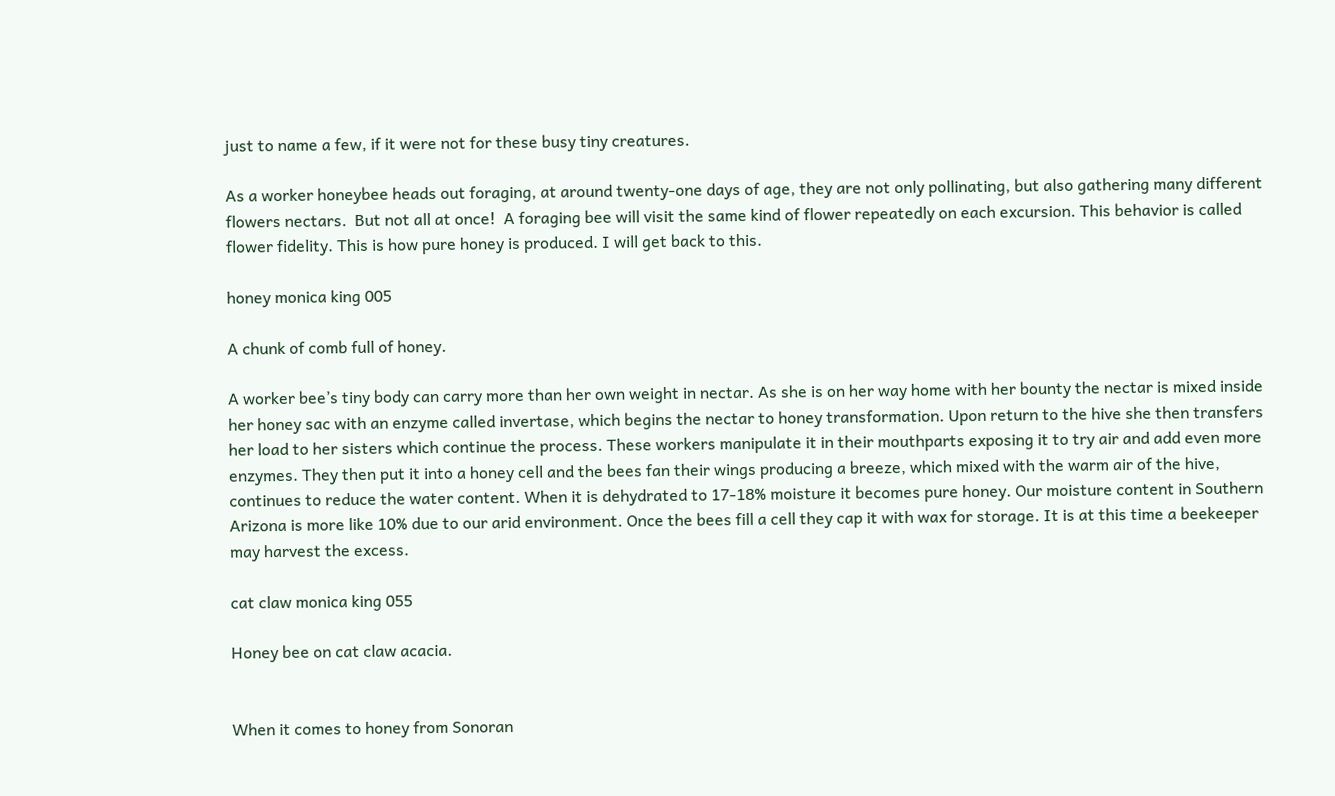just to name a few, if it were not for these busy tiny creatures.

As a worker honeybee heads out foraging, at around twenty-one days of age, they are not only pollinating, but also gathering many different flowers nectars.  But not all at once!  A foraging bee will visit the same kind of flower repeatedly on each excursion. This behavior is called flower fidelity. This is how pure honey is produced. I will get back to this.

honey monica king 005

A chunk of comb full of honey.

A worker bee’s tiny body can carry more than her own weight in nectar. As she is on her way home with her bounty the nectar is mixed inside her honey sac with an enzyme called invertase, which begins the nectar to honey transformation. Upon return to the hive she then transfers her load to her sisters which continue the process. These workers manipulate it in their mouthparts exposing it to try air and add even more enzymes. They then put it into a honey cell and the bees fan their wings producing a breeze, which mixed with the warm air of the hive, continues to reduce the water content. When it is dehydrated to 17-18% moisture it becomes pure honey. Our moisture content in Southern Arizona is more like 10% due to our arid environment. Once the bees fill a cell they cap it with wax for storage. It is at this time a beekeeper may harvest the excess.

cat claw monica king 055

Honey bee on cat claw acacia.


When it comes to honey from Sonoran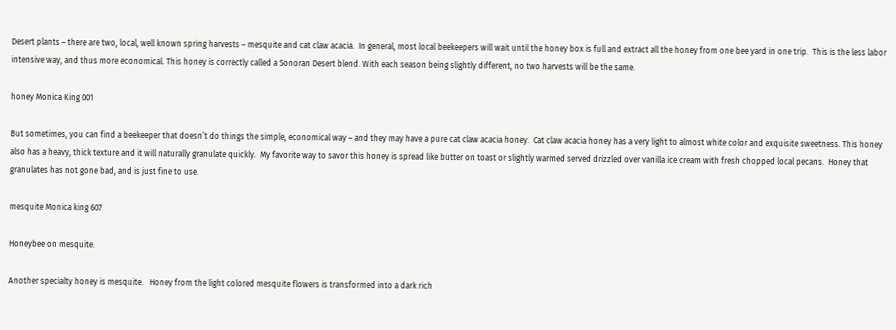Desert plants – there are two, local, well known spring harvests – mesquite and cat claw acacia.  In general, most local beekeepers will wait until the honey box is full and extract all the honey from one bee yard in one trip.  This is the less labor intensive way, and thus more economical. This honey is correctly called a Sonoran Desert blend. With each season being slightly different, no two harvests will be the same.

honey Monica King 001

But sometimes, you can find a beekeeper that doesn’t do things the simple, economical way – and they may have a pure cat claw acacia honey.  Cat claw acacia honey has a very light to almost white color and exquisite sweetness. This honey also has a heavy, thick texture and it will naturally granulate quickly.  My favorite way to savor this honey is spread like butter on toast or slightly warmed served drizzled over vanilla ice cream with fresh chopped local pecans.  Honey that granulates has not gone bad, and is just fine to use.

mesquite Monica king 607

Honeybee on mesquite.

Another specialty honey is mesquite.   Honey from the light colored mesquite flowers is transformed into a dark rich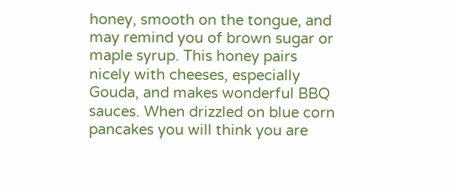honey, smooth on the tongue, and may remind you of brown sugar or maple syrup. This honey pairs nicely with cheeses, especially Gouda, and makes wonderful BBQ sauces. When drizzled on blue corn pancakes you will think you are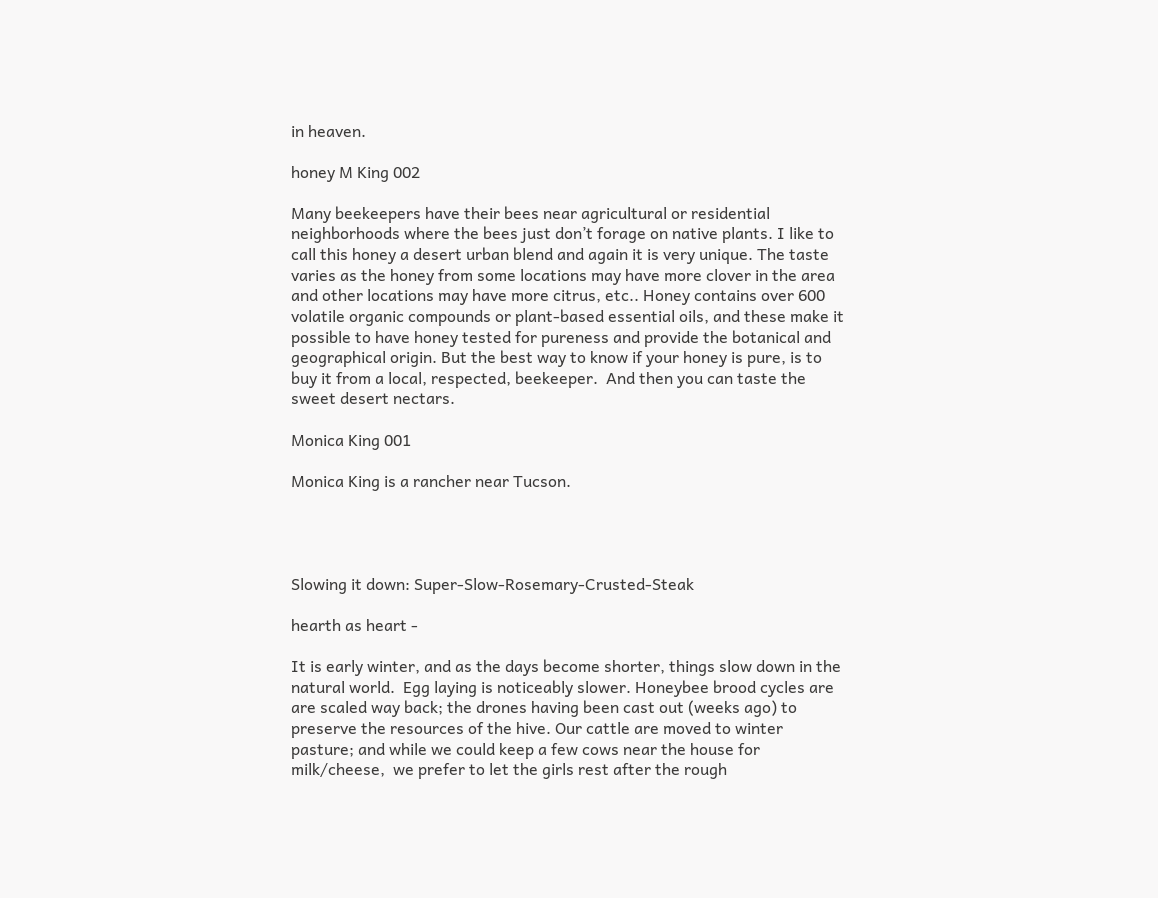in heaven.

honey M King 002

Many beekeepers have their bees near agricultural or residential neighborhoods where the bees just don’t forage on native plants. I like to call this honey a desert urban blend and again it is very unique. The taste varies as the honey from some locations may have more clover in the area and other locations may have more citrus, etc.. Honey contains over 600 volatile organic compounds or plant-based essential oils, and these make it possible to have honey tested for pureness and provide the botanical and geographical origin. But the best way to know if your honey is pure, is to buy it from a local, respected, beekeeper.  And then you can taste the sweet desert nectars.

Monica King 001

Monica King is a rancher near Tucson.




Slowing it down: Super-Slow-Rosemary-Crusted-Steak

hearth as heart -

It is early winter, and as the days become shorter, things slow down in the natural world.  Egg laying is noticeably slower. Honeybee brood cycles are are scaled way back; the drones having been cast out (weeks ago) to preserve the resources of the hive. Our cattle are moved to winter pasture; and while we could keep a few cows near the house for milk/cheese,  we prefer to let the girls rest after the rough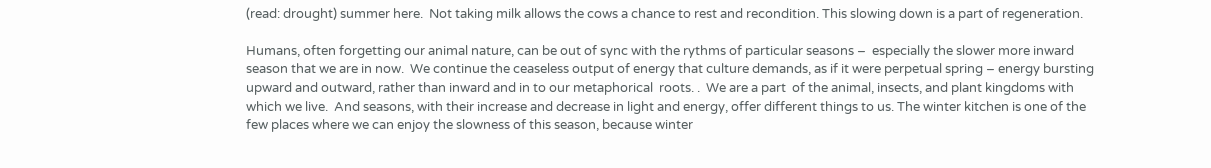(read: drought) summer here.  Not taking milk allows the cows a chance to rest and recondition. This slowing down is a part of regeneration.

Humans, often forgetting our animal nature, can be out of sync with the rythms of particular seasons –  especially the slower more inward season that we are in now.  We continue the ceaseless output of energy that culture demands, as if it were perpetual spring – energy bursting upward and outward, rather than inward and in to our metaphorical  roots. .  We are a part  of the animal, insects, and plant kingdoms with which we live.  And seasons, with their increase and decrease in light and energy, offer different things to us. The winter kitchen is one of the few places where we can enjoy the slowness of this season, because winter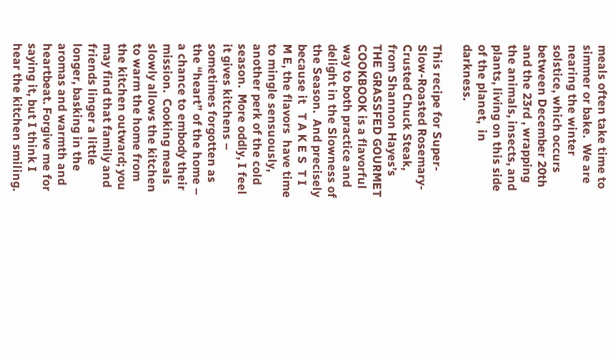meals often take time to simmer or bake.  We are nearing the winter solstice, which occurs between December 20th and the 23rd , wrapping the animals, insects, and plants, living on this side of the planet,  in darkness.

This recipe for Super-Slow-Roasted Rosemary-Crusted Chuck Steak, from Shannon Hayes’s THE GRASSFED GOURMET COOKBOOK is a flavorful way to both practice and delight in the Slowness of the Season.  And precisely because it   T A K E S  T I M E, the flavors  have time to mingle sensuously, another perk of the cold season.  More oddly, I feel it gives kitchens – sometimes forgotten as the “heart” of the home –  a chance to embody their mission.  Cooking meals slowly allows the kitchen to warm the home from the kitchen outward; you may find that family and friends linger a little longer, basking in the aromas and warmth and heartbeat. Forgive me for saying it, but I think I hear the kitchen smiling.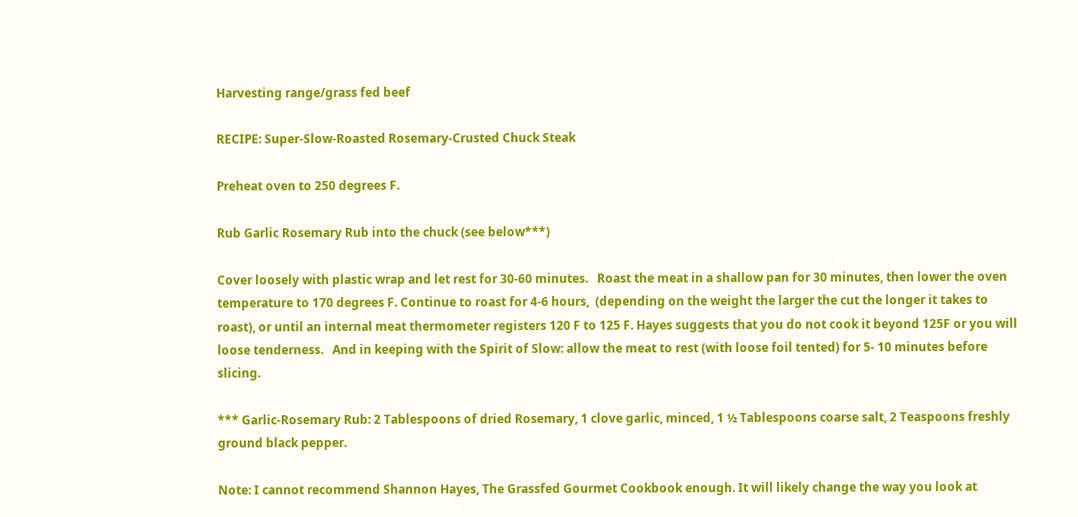Harvesting range/grass fed beef

RECIPE: Super-Slow-Roasted Rosemary-Crusted Chuck Steak

Preheat oven to 250 degrees F.

Rub Garlic Rosemary Rub into the chuck (see below***)

Cover loosely with plastic wrap and let rest for 30-60 minutes.   Roast the meat in a shallow pan for 30 minutes, then lower the oven temperature to 170 degrees F. Continue to roast for 4-6 hours,  (depending on the weight the larger the cut the longer it takes to roast), or until an internal meat thermometer registers 120 F to 125 F. Hayes suggests that you do not cook it beyond 125F or you will loose tenderness.   And in keeping with the Spirit of Slow: allow the meat to rest (with loose foil tented) for 5- 10 minutes before slicing.

*** Garlic-Rosemary Rub: 2 Tablespoons of dried Rosemary, 1 clove garlic, minced, 1 ½ Tablespoons coarse salt, 2 Teaspoons freshly ground black pepper.

Note: I cannot recommend Shannon Hayes, The Grassfed Gourmet Cookbook enough. It will likely change the way you look at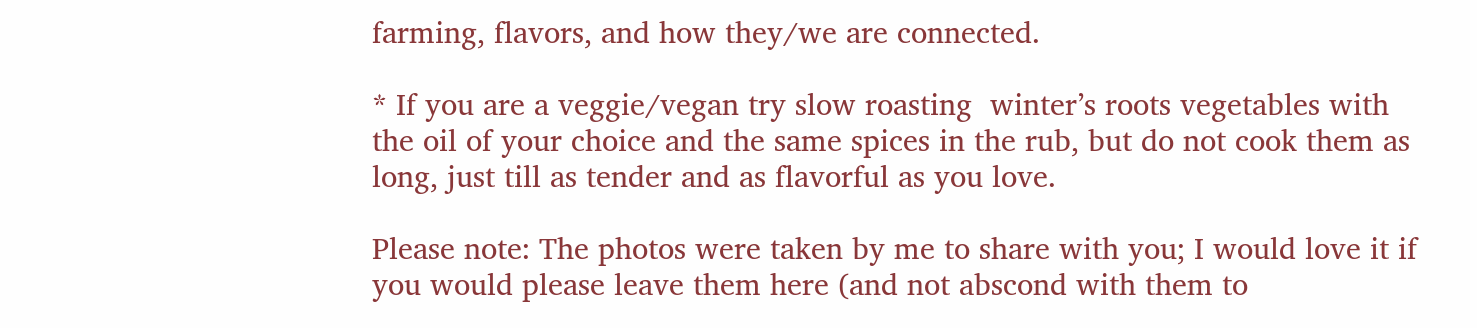farming, flavors, and how they/we are connected.

* If you are a veggie/vegan try slow roasting  winter’s roots vegetables with the oil of your choice and the same spices in the rub, but do not cook them as long, just till as tender and as flavorful as you love.

Please note: The photos were taken by me to share with you; I would love it if you would please leave them here (and not abscond with them to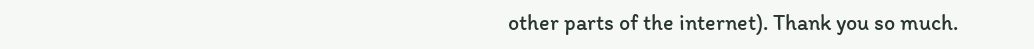other parts of the internet). Thank you so much.